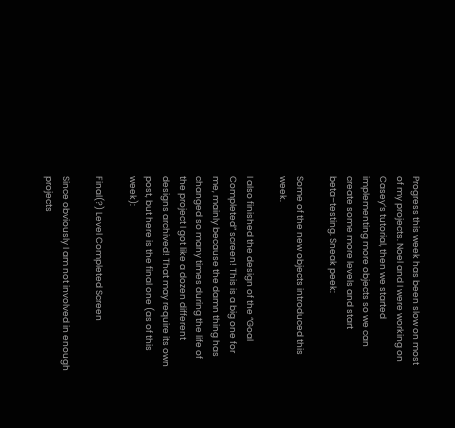Progress this week has been slow on most of my projects. Noel and I were working on Casey‘s tutorial, then we started implementing more objects so we can create some more levels and start beta–testing. Sneak peek:

Some of the new objects introduced this week.

I also finished the design of the “Goal Completed” screen! This is a big one for me, mainly because the damn thing has changed so many times during the life of the project I got like a dozen different designs archived! That may require its own post, but here is the final one (as of this week):

Final(?) Level Completed Screen

Since obviously I am not involved in enough projects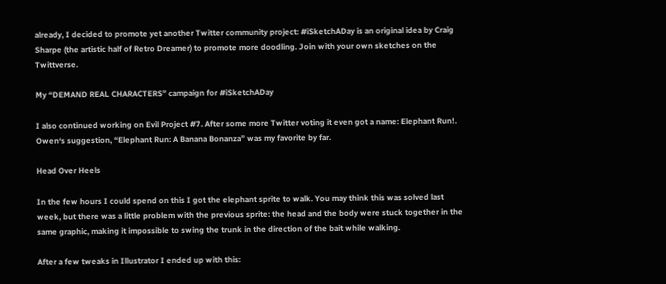already, I decided to promote yet another Twitter community project: #iSketchADay is an original idea by Craig Sharpe (the artistic half of Retro Dreamer) to promote more doodling. Join with your own sketches on the Twittverse.

My “DEMAND REAL CHARACTERS” campaign for #iSketchADay

I also continued working on Evil Project #7. After some more Twitter voting it even got a name: Elephant Run!. Owen‘s suggestion, “Elephant Run: A Banana Bonanza” was my favorite by far.

Head Over Heels

In the few hours I could spend on this I got the elephant sprite to walk. You may think this was solved last week, but there was a little problem with the previous sprite: the head and the body were stuck together in the same graphic, making it impossible to swing the trunk in the direction of the bait while walking.

After a few tweaks in Illustrator I ended up with this: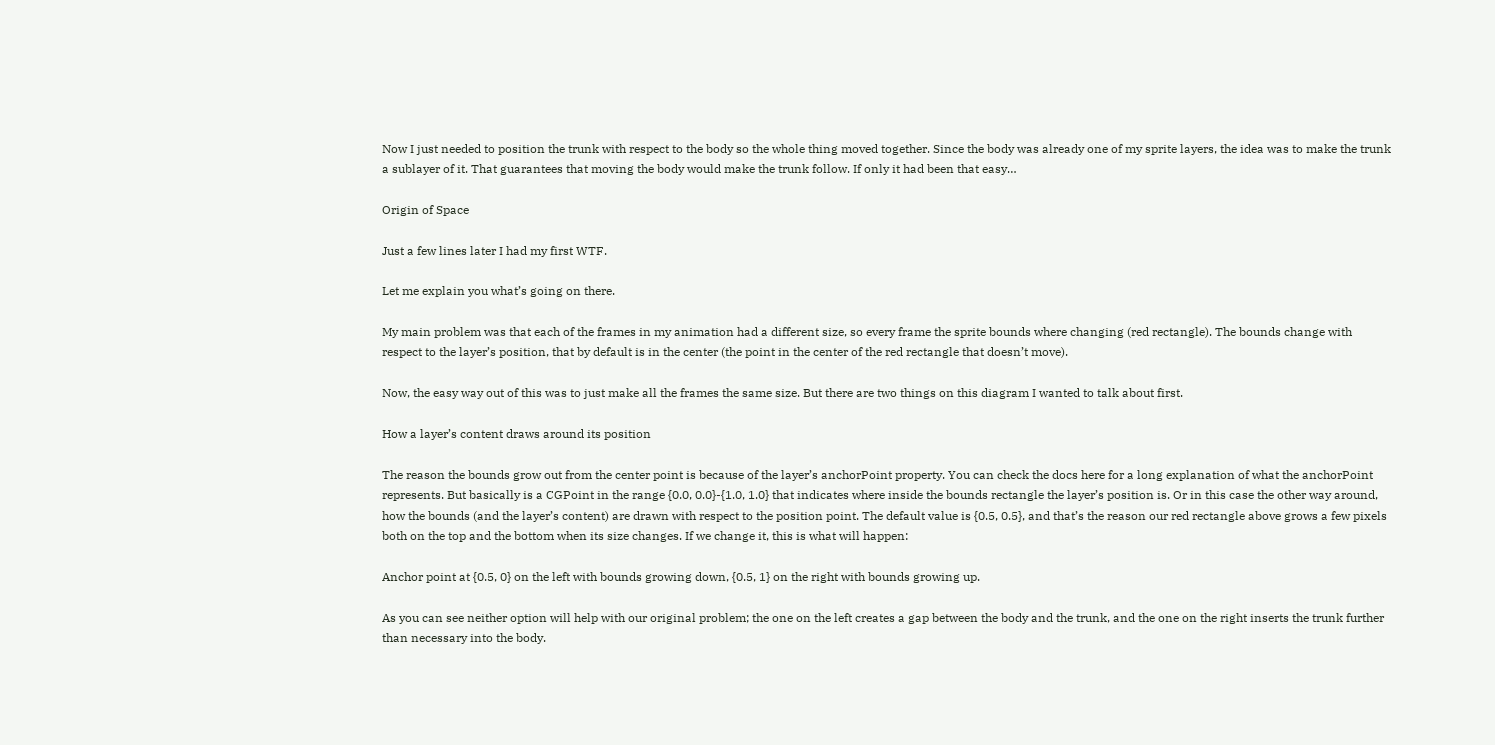Now I just needed to position the trunk with respect to the body so the whole thing moved together. Since the body was already one of my sprite layers, the idea was to make the trunk a sublayer of it. That guarantees that moving the body would make the trunk follow. If only it had been that easy…

Origin of Space

Just a few lines later I had my first WTF.

Let me explain you what’s going on there.

My main problem was that each of the frames in my animation had a different size, so every frame the sprite bounds where changing (red rectangle). The bounds change with respect to the layer’s position, that by default is in the center (the point in the center of the red rectangle that doesn’t move).

Now, the easy way out of this was to just make all the frames the same size. But there are two things on this diagram I wanted to talk about first.

How a layer’s content draws around its position

The reason the bounds grow out from the center point is because of the layer’s anchorPoint property. You can check the docs here for a long explanation of what the anchorPoint represents. But basically is a CGPoint in the range {0.0, 0.0}-{1.0, 1.0} that indicates where inside the bounds rectangle the layer’s position is. Or in this case the other way around, how the bounds (and the layer’s content) are drawn with respect to the position point. The default value is {0.5, 0.5}, and that’s the reason our red rectangle above grows a few pixels both on the top and the bottom when its size changes. If we change it, this is what will happen:

Anchor point at {0.5, 0} on the left with bounds growing down, {0.5, 1} on the right with bounds growing up.

As you can see neither option will help with our original problem; the one on the left creates a gap between the body and the trunk, and the one on the right inserts the trunk further than necessary into the body.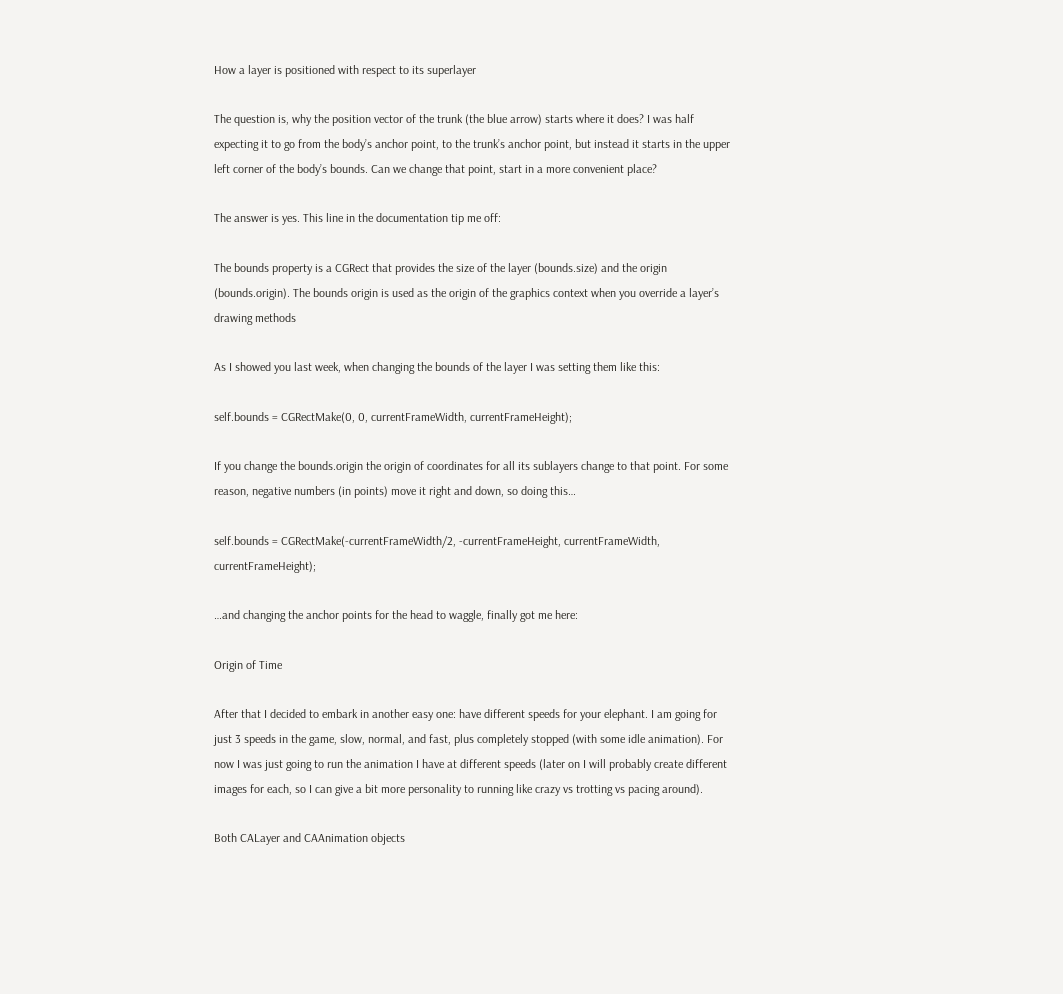How a layer is positioned with respect to its superlayer

The question is, why the position vector of the trunk (the blue arrow) starts where it does? I was half expecting it to go from the body’s anchor point, to the trunk’s anchor point, but instead it starts in the upper left corner of the body’s bounds. Can we change that point, start in a more convenient place?

The answer is yes. This line in the documentation tip me off:

The bounds property is a CGRect that provides the size of the layer (bounds.size) and the origin (bounds.origin). The bounds origin is used as the origin of the graphics context when you override a layer’s drawing methods

As I showed you last week, when changing the bounds of the layer I was setting them like this:

self.bounds = CGRectMake(0, 0, currentFrameWidth, currentFrameHeight);

If you change the bounds.origin the origin of coordinates for all its sublayers change to that point. For some reason, negative numbers (in points) move it right and down, so doing this…

self.bounds = CGRectMake(-currentFrameWidth/2, -currentFrameHeight, currentFrameWidth, currentFrameHeight);

…and changing the anchor points for the head to waggle, finally got me here:

Origin of Time

After that I decided to embark in another easy one: have different speeds for your elephant. I am going for just 3 speeds in the game, slow, normal, and fast, plus completely stopped (with some idle animation). For now I was just going to run the animation I have at different speeds (later on I will probably create different images for each, so I can give a bit more personality to running like crazy vs trotting vs pacing around).

Both CALayer and CAAnimation objects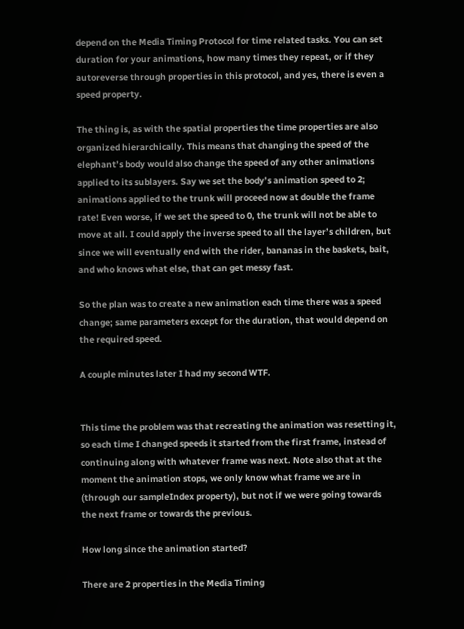depend on the Media Timing Protocol for time related tasks. You can set duration for your animations, how many times they repeat, or if they autoreverse through properties in this protocol, and yes, there is even a speed property.

The thing is, as with the spatial properties the time properties are also organized hierarchically. This means that changing the speed of the elephant’s body would also change the speed of any other animations applied to its sublayers. Say we set the body’s animation speed to 2; animations applied to the trunk will proceed now at double the frame rate! Even worse, if we set the speed to 0, the trunk will not be able to move at all. I could apply the inverse speed to all the layer’s children, but since we will eventually end with the rider, bananas in the baskets, bait, and who knows what else, that can get messy fast.

So the plan was to create a new animation each time there was a speed change; same parameters except for the duration, that would depend on the required speed.

A couple minutes later I had my second WTF.


This time the problem was that recreating the animation was resetting it, so each time I changed speeds it started from the first frame, instead of continuing along with whatever frame was next. Note also that at the moment the animation stops, we only know what frame we are in (through our sampleIndex property), but not if we were going towards the next frame or towards the previous.

How long since the animation started?

There are 2 properties in the Media Timing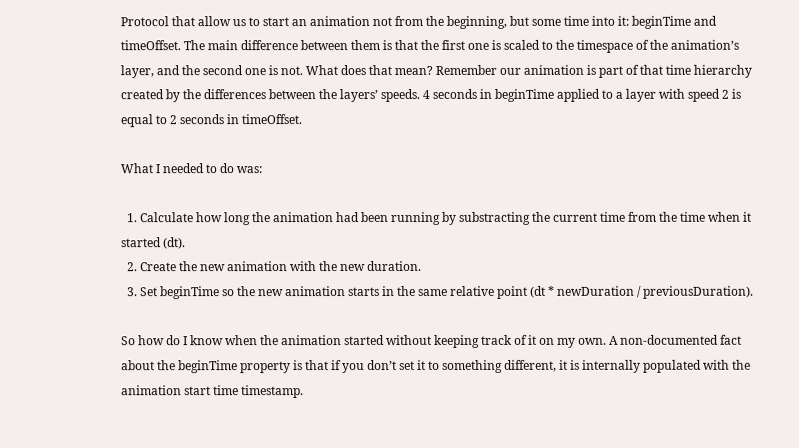Protocol that allow us to start an animation not from the beginning, but some time into it: beginTime and timeOffset. The main difference between them is that the first one is scaled to the timespace of the animation’s layer, and the second one is not. What does that mean? Remember our animation is part of that time hierarchy created by the differences between the layers’ speeds. 4 seconds in beginTime applied to a layer with speed 2 is equal to 2 seconds in timeOffset.

What I needed to do was:

  1. Calculate how long the animation had been running by substracting the current time from the time when it started (dt).
  2. Create the new animation with the new duration.
  3. Set beginTime so the new animation starts in the same relative point (dt * newDuration / previousDuration).

So how do I know when the animation started without keeping track of it on my own. A non-documented fact about the beginTime property is that if you don’t set it to something different, it is internally populated with the animation start time timestamp.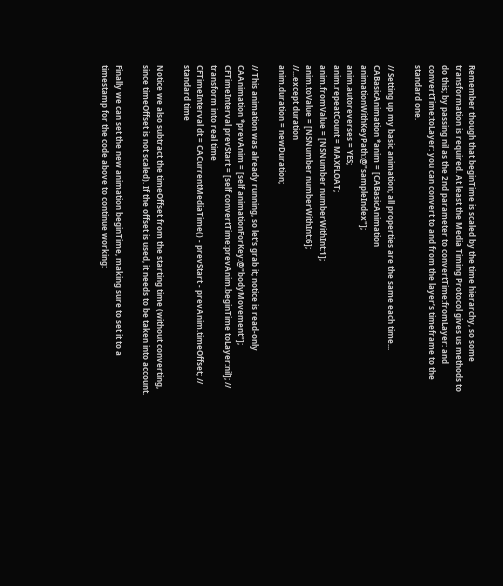Remember though that beginTime is scaled by the time hierarchy, so some transformation is required. At least the Media Timing Protocol gives us methods to do this; by passing nil as the 2nd parameter to convertTime:fromLayer: and convertTime:toLayer: you can convert to and from the layer’s timeframe to the standard one.

// Setting up my basic animation; all properties are the same each time...
CABasicAnimation *anim = [CABasicAnimation animationWithKeyPath:@"sampleIndex"];
anim.autoreverses = YES;
anim.repeatCount = MAXFLOAT;
anim.fromValue = [NSNumber numberWithInt:1];
anim.toValue = [NSNumber numberWithInt:6];
//...except duration
anim.duration = newDuration;

// This animation was already running, so let's grab it; notice is read-only
CAAnimation *prevAnim = [self animationForKey:@"bodyMovement"];
CFTimeInterval prevStart = [self convertTime:prevAnim.beginTime toLayer:nil]; // transform into real time
CFTimeInterval dt = CACurrentMediaTime() - prevStart - prevAnim.timeOffset; // standard time

Notice we also subtract the timeOffset from the starting time (without converting, since timeOffset is not scaled). If the offset is used, it needs to be taken into account.

Finally we can set the new animation beginTime, making sure to set it to a timestamp for the code above to continue working: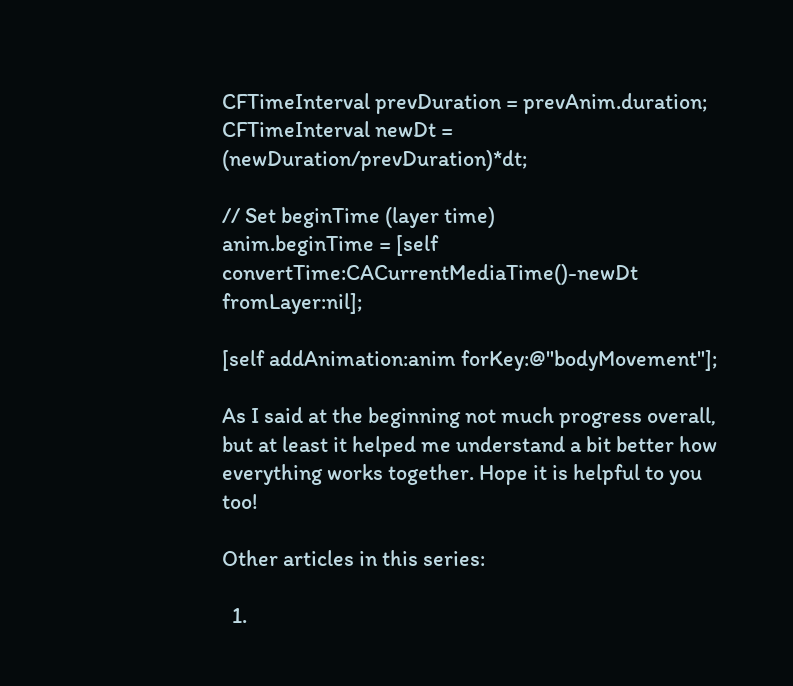CFTimeInterval prevDuration = prevAnim.duration;
CFTimeInterval newDt = (newDuration/prevDuration)*dt;

// Set beginTime (layer time)
anim.beginTime = [self convertTime:CACurrentMediaTime()-newDt fromLayer:nil];

[self addAnimation:anim forKey:@"bodyMovement"];

As I said at the beginning not much progress overall, but at least it helped me understand a bit better how everything works together. Hope it is helpful to you too!

Other articles in this series:

  1.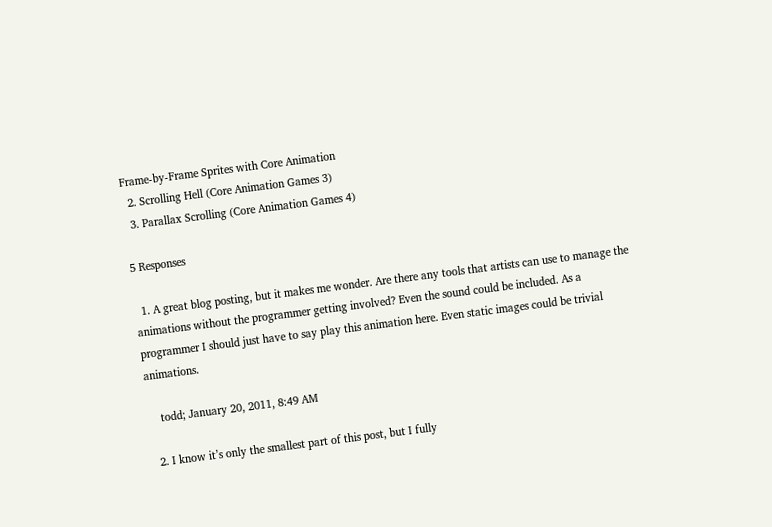Frame-by-Frame Sprites with Core Animation
  2. Scrolling Hell (Core Animation Games 3)
  3. Parallax Scrolling (Core Animation Games 4)

5 Responses

  1. A great blog posting, but it makes me wonder. Are there any tools that artists can use to manage the animations without the programmer getting involved? Even the sound could be included. As a programmer I should just have to say play this animation here. Even static images could be trivial animations.

    todd; January 20, 2011, 8:49 AM

  2. I know it’s only the smallest part of this post, but I fully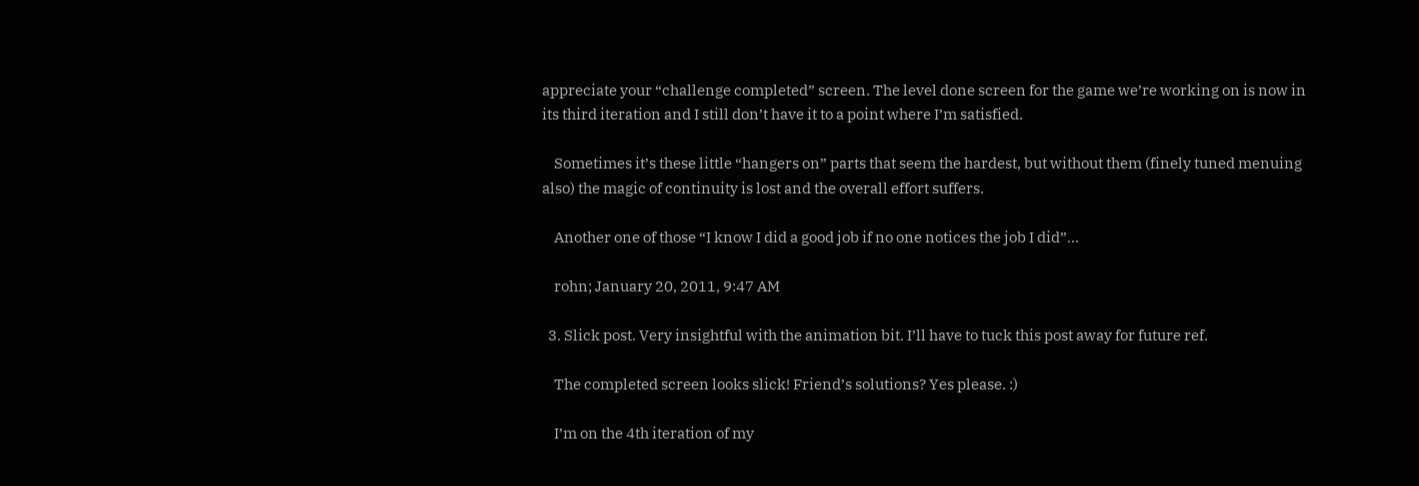appreciate your “challenge completed” screen. The level done screen for the game we’re working on is now in its third iteration and I still don’t have it to a point where I’m satisfied.

    Sometimes it’s these little “hangers on” parts that seem the hardest, but without them (finely tuned menuing also) the magic of continuity is lost and the overall effort suffers.

    Another one of those “I know I did a good job if no one notices the job I did”…

    rohn; January 20, 2011, 9:47 AM

  3. Slick post. Very insightful with the animation bit. I’ll have to tuck this post away for future ref.

    The completed screen looks slick! Friend’s solutions? Yes please. :)

    I’m on the 4th iteration of my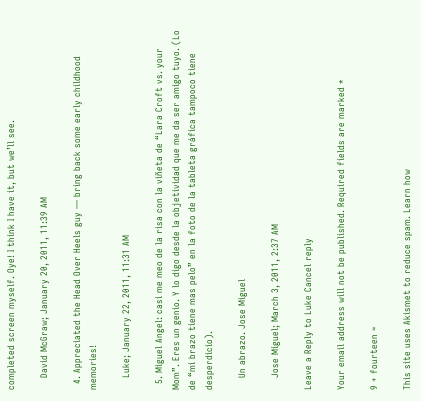completed screen myself. Oye! I think I have it, but we’ll see.

    David McGraw; January 20, 2011, 11:39 AM

  4. Appreciated the Head Over Heels guy — bring back some early childhood memories!

    Luke; January 22, 2011, 11:31 AM

  5. Miguel Angel: casi me meo de la risa con la viñeta de “Lara Croft vs. your Mom”. Eres un genio. Y lo digo desde la objetividad que me da ser amigo tuyo. (Lo de “mi brazo tiene mas pelo” en la foto de la tableta gráfica tampoco tiene desperdicio).

    Un abrazo. Jose Miguel

    Jose Miguel; March 3, 2011, 2:37 AM

Leave a Reply to Luke Cancel reply

Your email address will not be published. Required fields are marked *

9 + fourteen =

This site uses Akismet to reduce spam. Learn how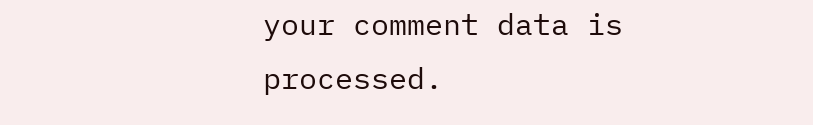your comment data is processed.